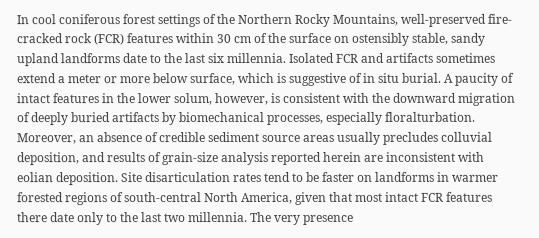In cool coniferous forest settings of the Northern Rocky Mountains, well-preserved fire-cracked rock (FCR) features within 30 cm of the surface on ostensibly stable, sandy upland landforms date to the last six millennia. Isolated FCR and artifacts sometimes extend a meter or more below surface, which is suggestive of in situ burial. A paucity of intact features in the lower solum, however, is consistent with the downward migration of deeply buried artifacts by biomechanical processes, especially floralturbation. Moreover, an absence of credible sediment source areas usually precludes colluvial deposition, and results of grain-size analysis reported herein are inconsistent with eolian deposition. Site disarticulation rates tend to be faster on landforms in warmer forested regions of south-central North America, given that most intact FCR features there date only to the last two millennia. The very presence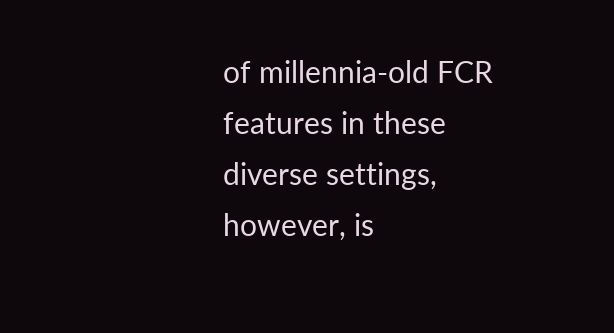of millennia-old FCR features in these diverse settings, however, is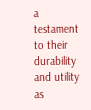a testament to their durability and utility as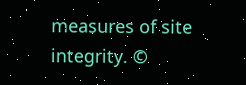measures of site integrity. ©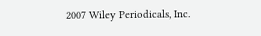2007 Wiley Periodicals, Inc.